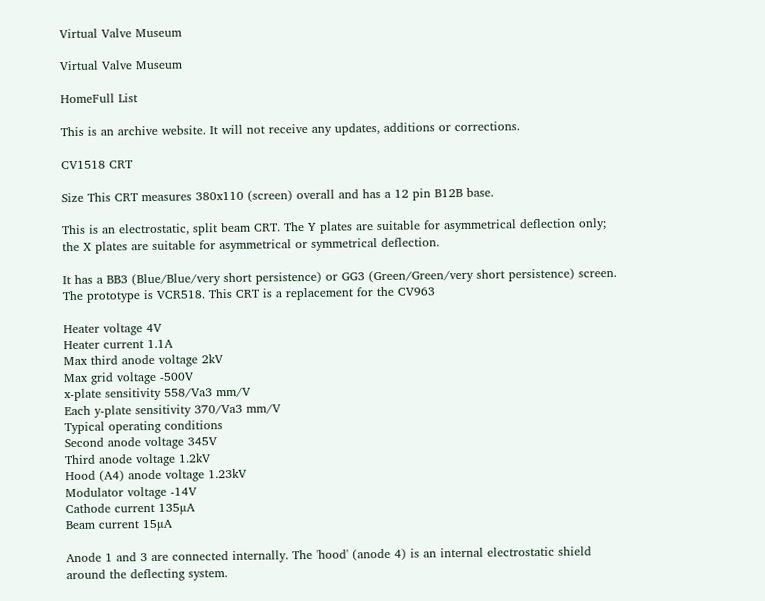Virtual Valve Museum

Virtual Valve Museum

HomeFull List

This is an archive website. It will not receive any updates, additions or corrections.

CV1518 CRT

Size This CRT measures 380x110 (screen) overall and has a 12 pin B12B base.

This is an electrostatic, split beam CRT. The Y plates are suitable for asymmetrical deflection only; the X plates are suitable for asymmetrical or symmetrical deflection.

It has a BB3 (Blue/Blue/very short persistence) or GG3 (Green/Green/very short persistence) screen. The prototype is VCR518. This CRT is a replacement for the CV963

Heater voltage 4V
Heater current 1.1A
Max third anode voltage 2kV
Max grid voltage -500V
x-plate sensitivity 558/Va3 mm/V
Each y-plate sensitivity 370/Va3 mm/V
Typical operating conditions
Second anode voltage 345V
Third anode voltage 1.2kV
Hood (A4) anode voltage 1.23kV
Modulator voltage -14V
Cathode current 135µA
Beam current 15µA

Anode 1 and 3 are connected internally. The 'hood' (anode 4) is an internal electrostatic shield around the deflecting system.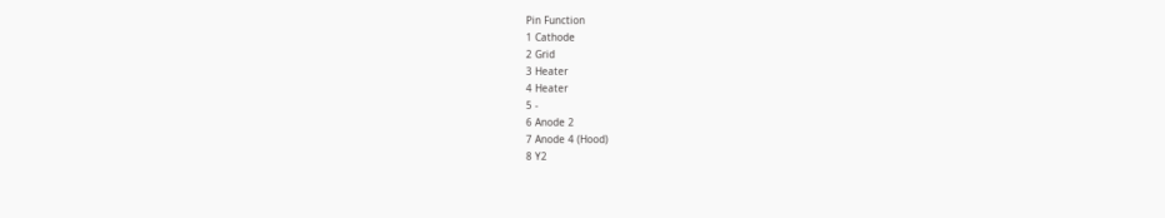Pin Function
1 Cathode
2 Grid
3 Heater
4 Heater
5 -
6 Anode 2
7 Anode 4 (Hood)
8 Y2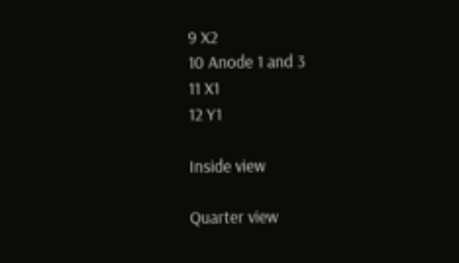9 X2
10 Anode 1 and 3
11 X1
12 Y1

Inside view

Quarter view